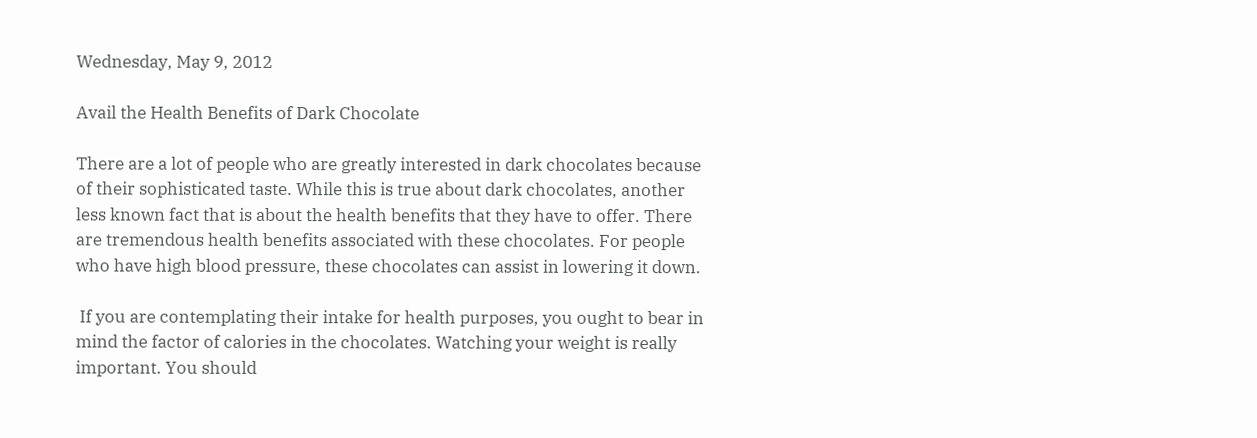Wednesday, May 9, 2012

Avail the Health Benefits of Dark Chocolate

There are a lot of people who are greatly interested in dark chocolates because of their sophisticated taste. While this is true about dark chocolates, another less known fact that is about the health benefits that they have to offer. There are tremendous health benefits associated with these chocolates. For people who have high blood pressure, these chocolates can assist in lowering it down.

 If you are contemplating their intake for health purposes, you ought to bear in mind the factor of calories in the chocolates. Watching your weight is really important. You should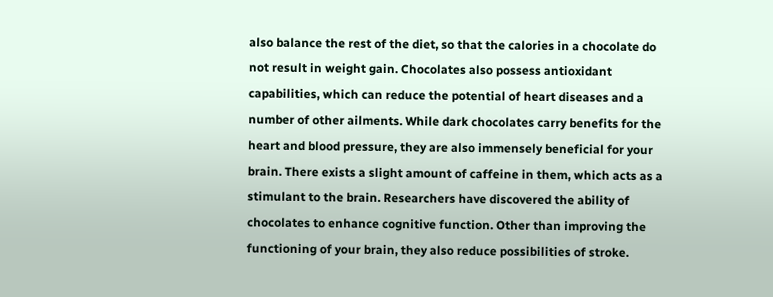also balance the rest of the diet, so that the calories in a chocolate do not result in weight gain. Chocolates also possess antioxidant capabilities, which can reduce the potential of heart diseases and a number of other ailments. While dark chocolates carry benefits for the heart and blood pressure, they are also immensely beneficial for your brain. There exists a slight amount of caffeine in them, which acts as a stimulant to the brain. Researchers have discovered the ability of chocolates to enhance cognitive function. Other than improving the functioning of your brain, they also reduce possibilities of stroke.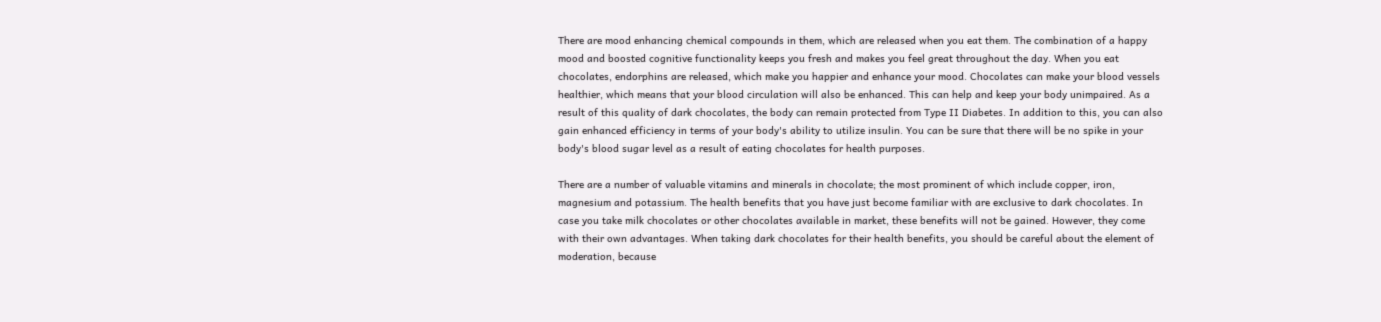There are mood enhancing chemical compounds in them, which are released when you eat them. The combination of a happy mood and boosted cognitive functionality keeps you fresh and makes you feel great throughout the day. When you eat chocolates, endorphins are released, which make you happier and enhance your mood. Chocolates can make your blood vessels healthier, which means that your blood circulation will also be enhanced. This can help and keep your body unimpaired. As a result of this quality of dark chocolates, the body can remain protected from Type II Diabetes. In addition to this, you can also gain enhanced efficiency in terms of your body's ability to utilize insulin. You can be sure that there will be no spike in your body's blood sugar level as a result of eating chocolates for health purposes.

There are a number of valuable vitamins and minerals in chocolate; the most prominent of which include copper, iron, magnesium and potassium. The health benefits that you have just become familiar with are exclusive to dark chocolates. In case you take milk chocolates or other chocolates available in market, these benefits will not be gained. However, they come with their own advantages. When taking dark chocolates for their health benefits, you should be careful about the element of moderation, because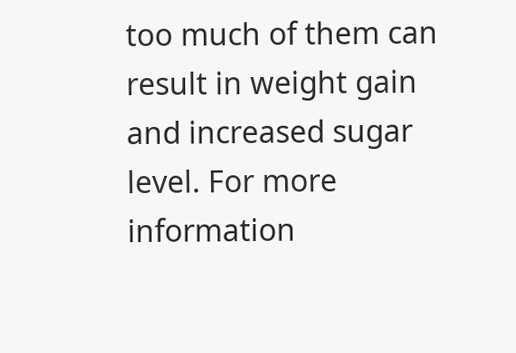too much of them can result in weight gain and increased sugar level. For more information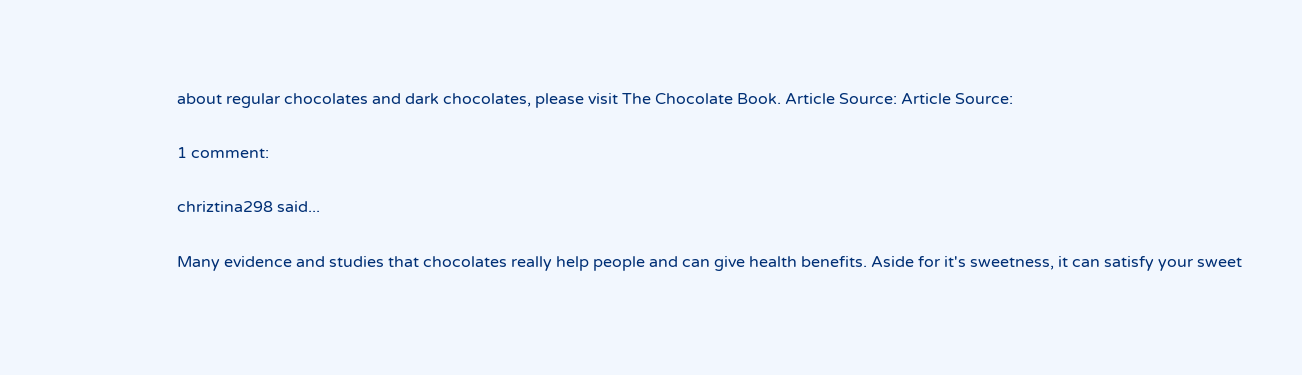about regular chocolates and dark chocolates, please visit The Chocolate Book. Article Source: Article Source:

1 comment:

chriztina298 said...

Many evidence and studies that chocolates really help people and can give health benefits. Aside for it's sweetness, it can satisfy your sweet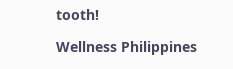tooth!

Wellness Philippines